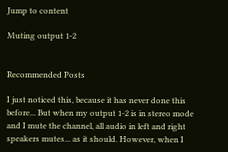Jump to content

Muting output 1-2


Recommended Posts

I just noticed this, because it has never done this before... But when my output 1-2 is in stereo mode and I mute the channel, all audio in left and right speakers mutes... as it should. However, when I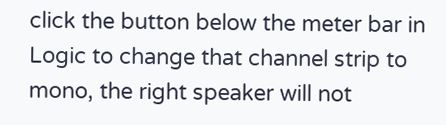click the button below the meter bar in Logic to change that channel strip to mono, the right speaker will not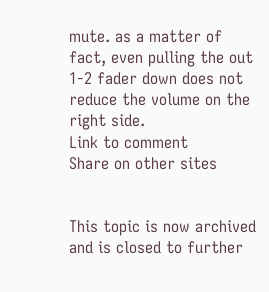mute. as a matter of fact, even pulling the out 1-2 fader down does not reduce the volume on the right side.
Link to comment
Share on other sites


This topic is now archived and is closed to further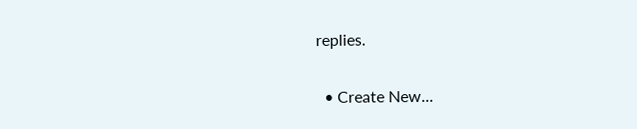replies.

  • Create New...